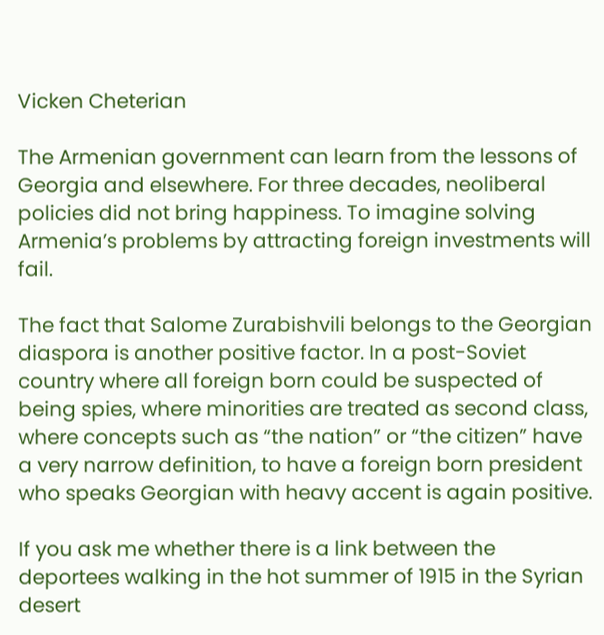Vicken Cheterian

The Armenian government can learn from the lessons of Georgia and elsewhere. For three decades, neoliberal policies did not bring happiness. To imagine solving Armenia’s problems by attracting foreign investments will fail.

The fact that Salome Zurabishvili belongs to the Georgian diaspora is another positive factor. In a post-Soviet country where all foreign born could be suspected of being spies, where minorities are treated as second class, where concepts such as “the nation” or “the citizen” have a very narrow definition, to have a foreign born president who speaks Georgian with heavy accent is again positive.

If you ask me whether there is a link between the deportees walking in the hot summer of 1915 in the Syrian desert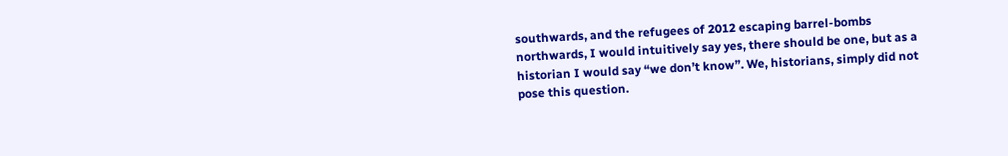southwards, and the refugees of 2012 escaping barrel-bombs northwards, I would intuitively say yes, there should be one, but as a historian I would say “we don’t know”. We, historians, simply did not pose this question.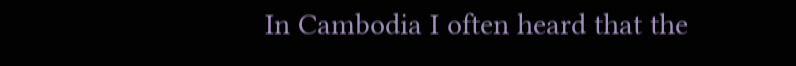In Cambodia I often heard that the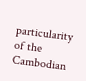particularity of the Cambodian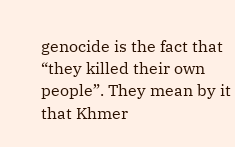genocide is the fact that “they killed their own people”. They mean by it that Khmer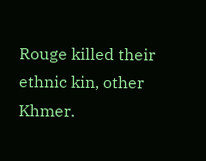Rouge killed their ethnic kin, other Khmer.